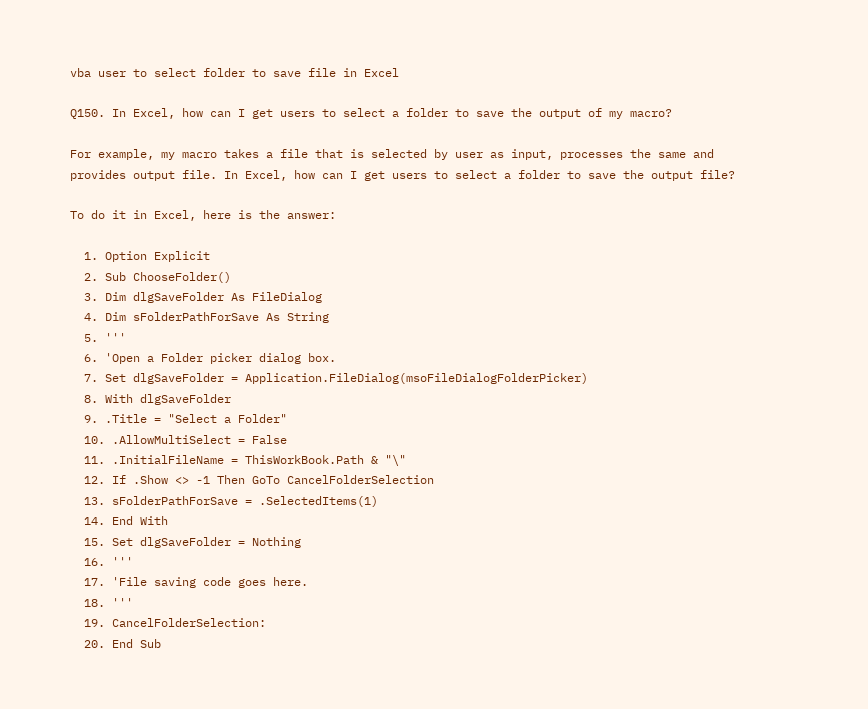vba user to select folder to save file in Excel

Q150. In Excel, how can I get users to select a folder to save the output of my macro?

For example, my macro takes a file that is selected by user as input, processes the same and provides output file. In Excel, how can I get users to select a folder to save the output file?

To do it in Excel, here is the answer:

  1. Option Explicit
  2. Sub ChooseFolder()
  3. Dim dlgSaveFolder As FileDialog
  4. Dim sFolderPathForSave As String
  5. '''
  6. 'Open a Folder picker dialog box.
  7. Set dlgSaveFolder = Application.FileDialog(msoFileDialogFolderPicker)
  8. With dlgSaveFolder
  9. .Title = "Select a Folder"
  10. .AllowMultiSelect = False
  11. .InitialFileName = ThisWorkBook.Path & "\"
  12. If .Show <> -1 Then GoTo CancelFolderSelection
  13. sFolderPathForSave = .SelectedItems(1)
  14. End With
  15. Set dlgSaveFolder = Nothing
  16. '''
  17. 'File saving code goes here.
  18. '''
  19. CancelFolderSelection:
  20. End Sub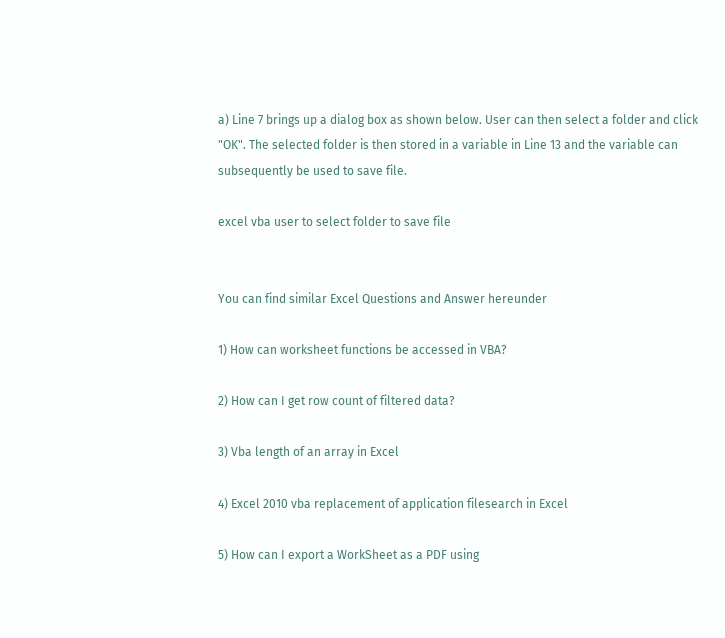a) Line 7 brings up a dialog box as shown below. User can then select a folder and click "OK". The selected folder is then stored in a variable in Line 13 and the variable can subsequently be used to save file.

excel vba user to select folder to save file


You can find similar Excel Questions and Answer hereunder

1) How can worksheet functions be accessed in VBA?

2) How can I get row count of filtered data?

3) Vba length of an array in Excel

4) Excel 2010 vba replacement of application filesearch in Excel

5) How can I export a WorkSheet as a PDF using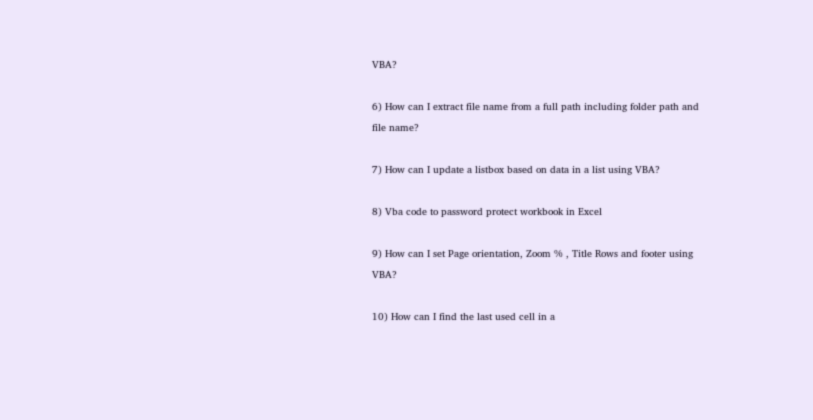VBA?

6) How can I extract file name from a full path including folder path and file name?

7) How can I update a listbox based on data in a list using VBA?

8) Vba code to password protect workbook in Excel

9) How can I set Page orientation, Zoom % , Title Rows and footer using VBA?

10) How can I find the last used cell in a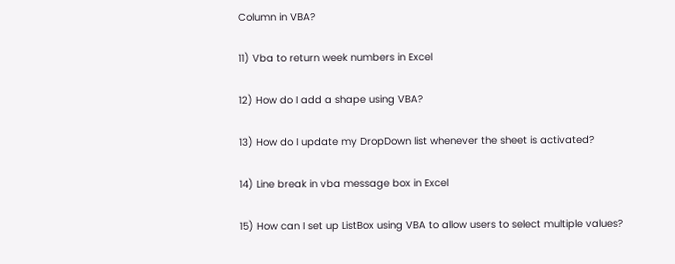Column in VBA?

11) Vba to return week numbers in Excel

12) How do I add a shape using VBA?

13) How do I update my DropDown list whenever the sheet is activated?

14) Line break in vba message box in Excel

15) How can I set up ListBox using VBA to allow users to select multiple values?